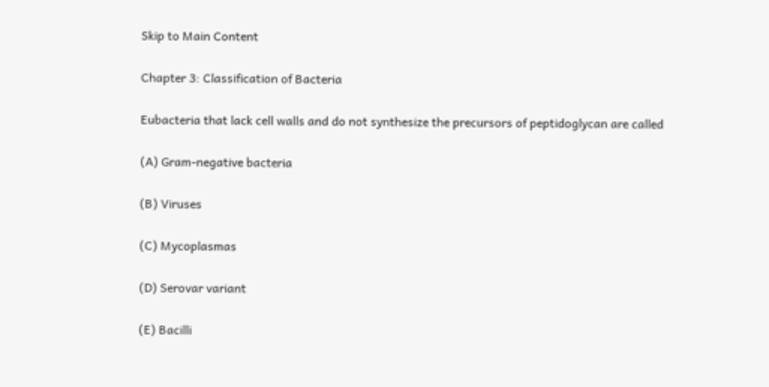Skip to Main Content

Chapter 3: Classification of Bacteria

Eubacteria that lack cell walls and do not synthesize the precursors of peptidoglycan are called

(A) Gram-negative bacteria

(B) Viruses

(C) Mycoplasmas

(D) Serovar variant

(E) Bacilli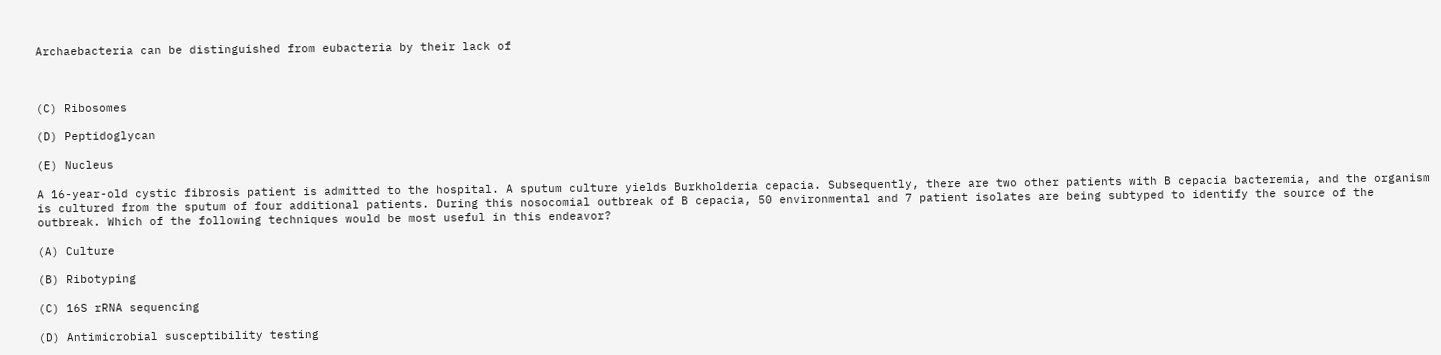Archaebacteria can be distinguished from eubacteria by their lack of



(C) Ribosomes

(D) Peptidoglycan

(E) Nucleus

A 16-year-old cystic fibrosis patient is admitted to the hospital. A sputum culture yields Burkholderia cepacia. Subsequently, there are two other patients with B cepacia bacteremia, and the organism is cultured from the sputum of four additional patients. During this nosocomial outbreak of B cepacia, 50 environmental and 7 patient isolates are being subtyped to identify the source of the outbreak. Which of the following techniques would be most useful in this endeavor?

(A) Culture

(B) Ribotyping

(C) 16S rRNA sequencing

(D) Antimicrobial susceptibility testing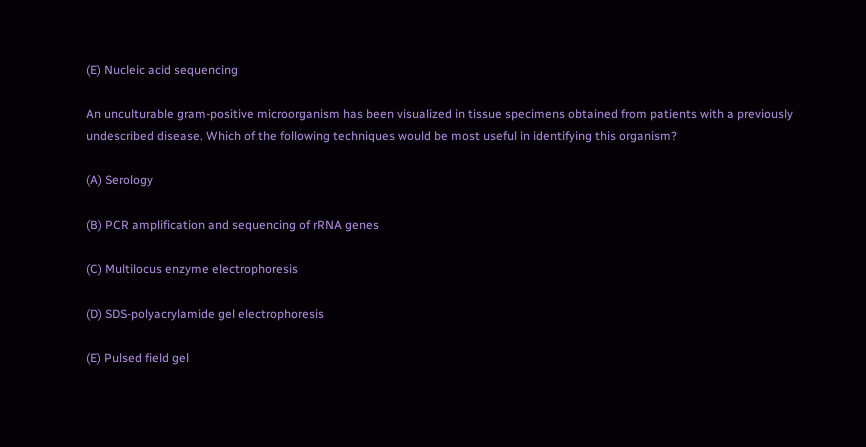(E) Nucleic acid sequencing

An unculturable gram-positive microorganism has been visualized in tissue specimens obtained from patients with a previously undescribed disease. Which of the following techniques would be most useful in identifying this organism?

(A) Serology

(B) PCR amplification and sequencing of rRNA genes

(C) Multilocus enzyme electrophoresis

(D) SDS-polyacrylamide gel electrophoresis

(E) Pulsed field gel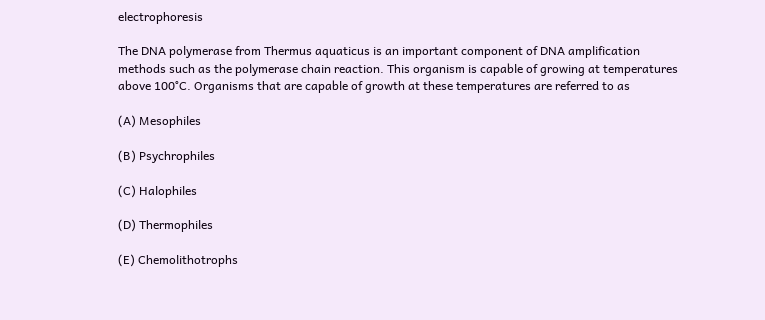electrophoresis

The DNA polymerase from Thermus aquaticus is an important component of DNA amplification methods such as the polymerase chain reaction. This organism is capable of growing at temperatures above 100°C. Organisms that are capable of growth at these temperatures are referred to as

(A) Mesophiles

(B) Psychrophiles

(C) Halophiles

(D) Thermophiles

(E) Chemolithotrophs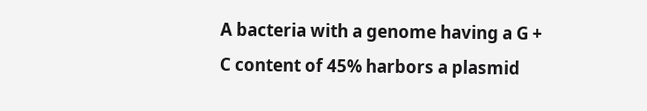A bacteria with a genome having a G + C content of 45% harbors a plasmid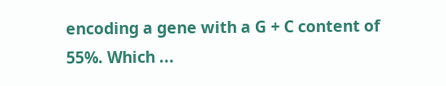encoding a gene with a G + C content of 55%. Which ...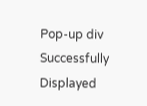Pop-up div Successfully Displayed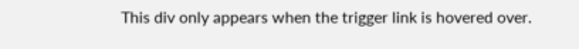This div only appears when the trigger link is hovered over.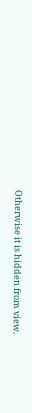Otherwise it is hidden from view.